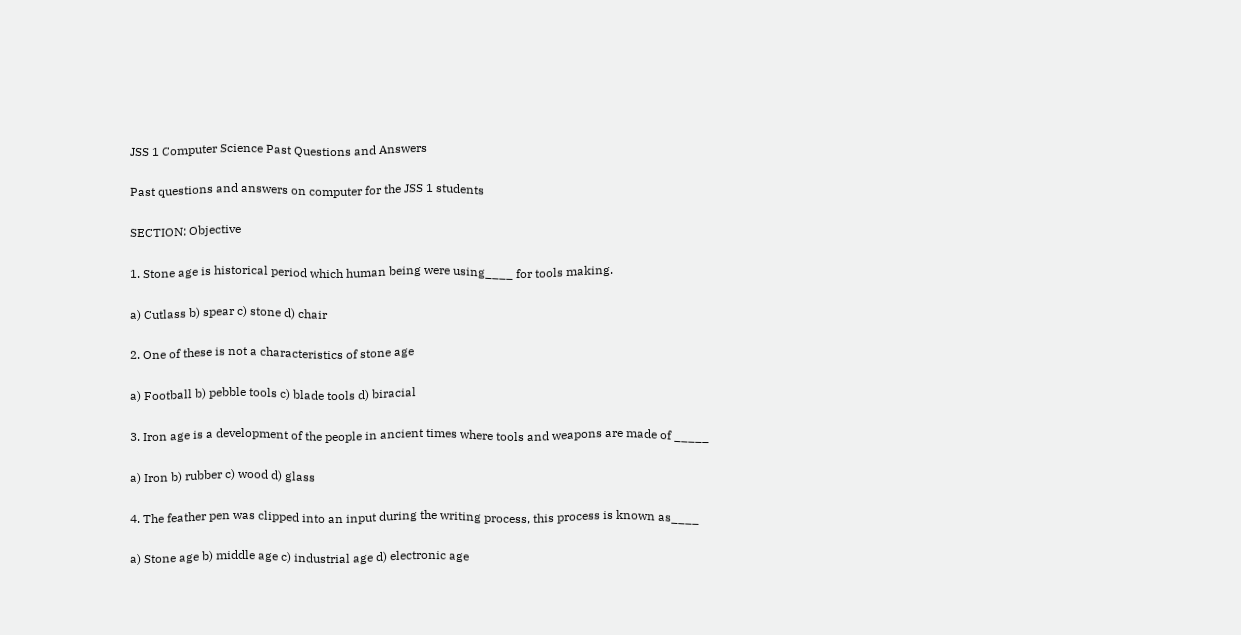JSS 1 Computer Science Past Questions and Answers

Past questions and answers on computer for the JSS 1 students

SECTION: Objective

1. Stone age is historical period which human being were using____ for tools making.

a) Cutlass b) spear c) stone d) chair

2. One of these is not a characteristics of stone age

a) Football b) pebble tools c) blade tools d) biracial

3. Iron age is a development of the people in ancient times where tools and weapons are made of _____

a) Iron b) rubber c) wood d) glass

4. The feather pen was clipped into an input during the writing process, this process is known as____

a) Stone age b) middle age c) industrial age d) electronic age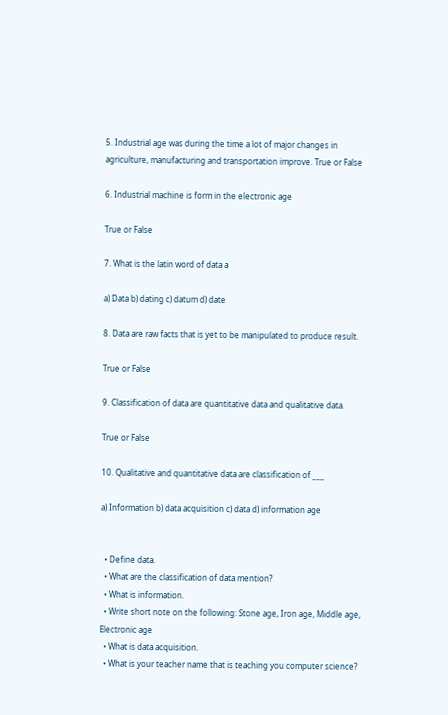5. Industrial age was during the time a lot of major changes in agriculture, manufacturing and transportation improve. True or False

6. Industrial machine is form in the electronic age

True or False

7. What is the latin word of data a

a) Data b) dating c) datum d) date

8. Data are raw facts that is yet to be manipulated to produce result.

True or False

9. Classification of data are quantitative data and qualitative data.

True or False

10. Qualitative and quantitative data are classification of ___

a) Information b) data acquisition c) data d) information age


  • Define data.
  • What are the classification of data mention?
  • What is information.
  • Write short note on the following: Stone age, Iron age, Middle age, Electronic age
  • What is data acquisition.
  • What is your teacher name that is teaching you computer science?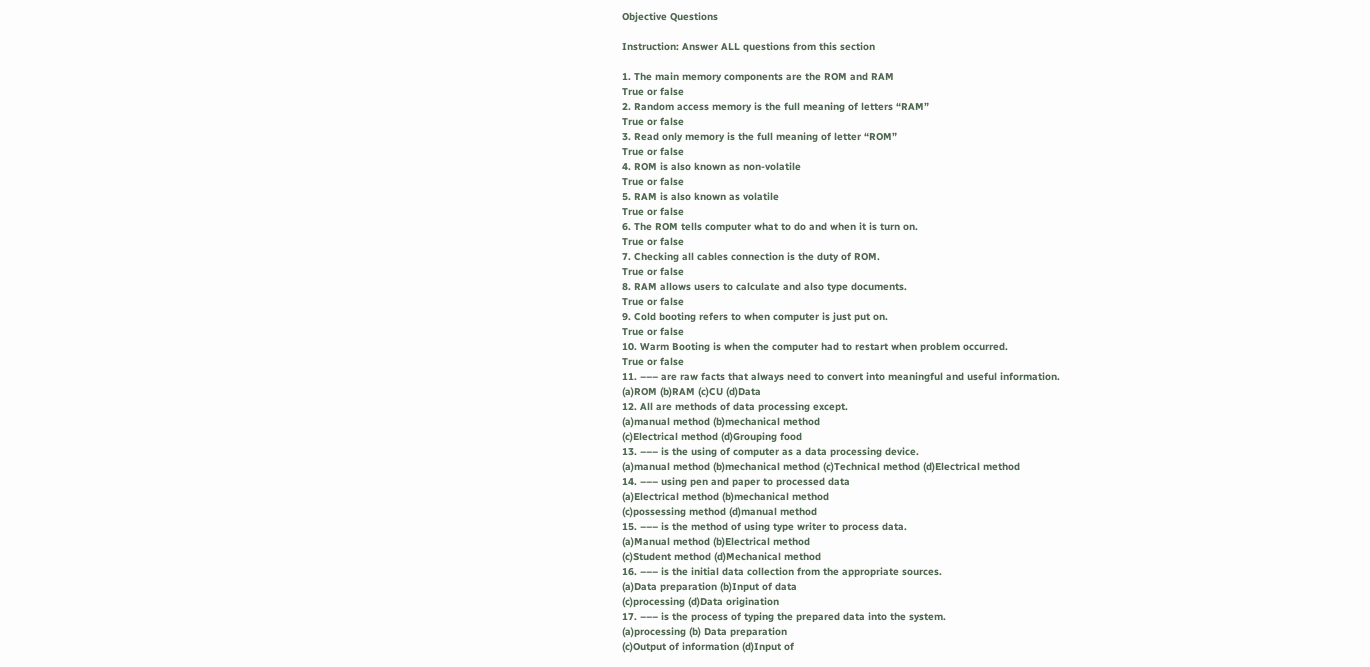Objective Questions

Instruction: Answer ALL questions from this section

1. The main memory components are the ROM and RAM
True or false
2. Random access memory is the full meaning of letters “RAM”
True or false
3. Read only memory is the full meaning of letter “ROM”
True or false
4. ROM is also known as non-volatile
True or false
5. RAM is also known as volatile
True or false
6. The ROM tells computer what to do and when it is turn on.
True or false
7. Checking all cables connection is the duty of ROM.
True or false
8. RAM allows users to calculate and also type documents.
True or false
9. Cold booting refers to when computer is just put on.
True or false
10. Warm Booting is when the computer had to restart when problem occurred.
True or false
11. ––– are raw facts that always need to convert into meaningful and useful information.
(a)ROM (b)RAM (c)CU (d)Data
12. All are methods of data processing except.
(a)manual method (b)mechanical method
(c)Electrical method (d)Grouping food
13. ––– is the using of computer as a data processing device.
(a)manual method (b)mechanical method (c)Technical method (d)Electrical method
14. ––– using pen and paper to processed data
(a)Electrical method (b)mechanical method
(c)possessing method (d)manual method
15. ––– is the method of using type writer to process data.
(a)Manual method (b)Electrical method
(c)Student method (d)Mechanical method
16. ––– is the initial data collection from the appropriate sources.
(a)Data preparation (b)Input of data
(c)processing (d)Data origination
17. ––– is the process of typing the prepared data into the system.
(a)processing (b) Data preparation
(c)Output of information (d)Input of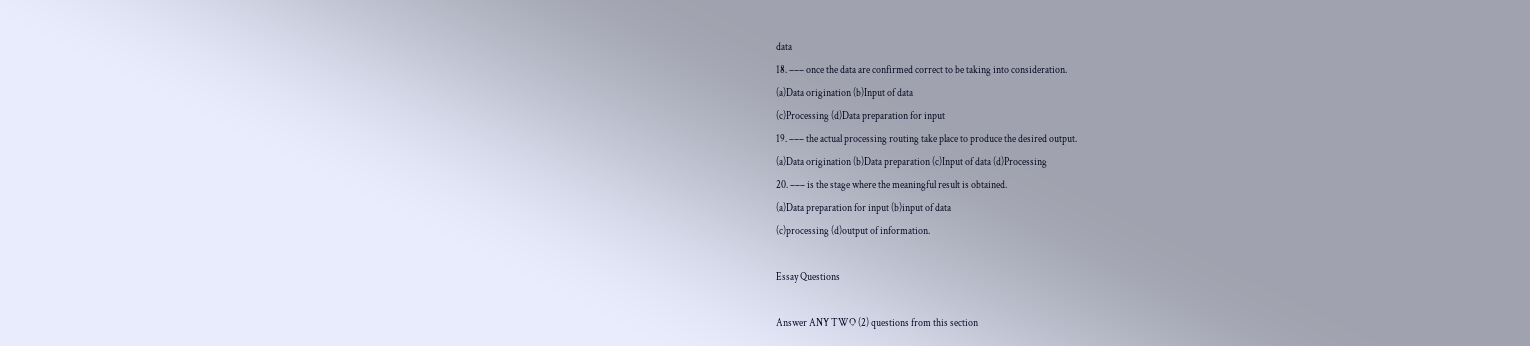data
18. ––– once the data are confirmed correct to be taking into consideration.
(a)Data origination (b)Input of data
(c)Processing (d)Data preparation for input
19. ––– the actual processing routing take place to produce the desired output.
(a)Data origination (b)Data preparation (c)Input of data (d)Processing
20. ––– is the stage where the meaningful result is obtained.
(a)Data preparation for input (b)input of data
(c)processing (d)output of information.

Essay Questions

Answer ANY TWO (2) questions from this section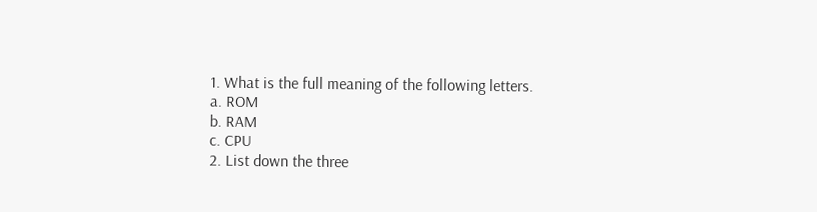1. What is the full meaning of the following letters.
a. ROM
b. RAM
c. CPU
2. List down the three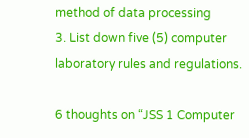method of data processing
3. List down five (5) computer laboratory rules and regulations.

6 thoughts on “JSS 1 Computer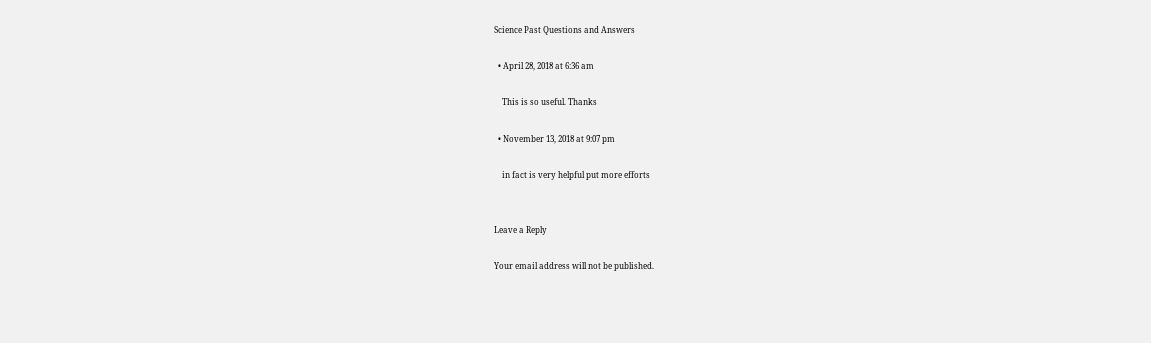Science Past Questions and Answers

  • April 28, 2018 at 6:36 am

    This is so useful. Thanks

  • November 13, 2018 at 9:07 pm

    in fact is very helpful put more efforts


Leave a Reply

Your email address will not be published.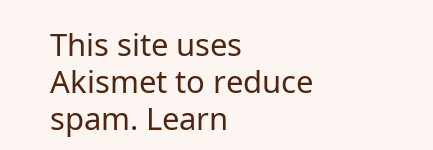This site uses Akismet to reduce spam. Learn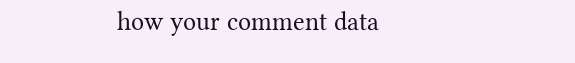how your comment data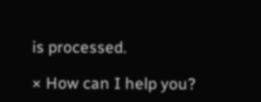is processed.

× How can I help you?